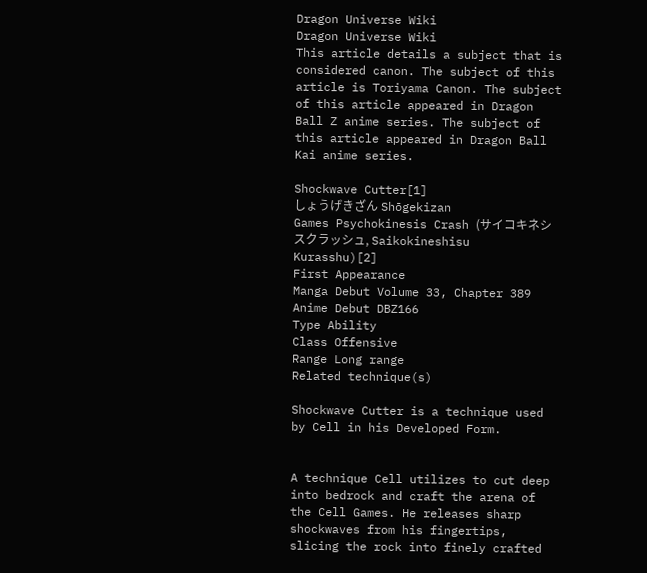Dragon Universe Wiki
Dragon Universe Wiki
This article details a subject that is considered canon. The subject of this article is Toriyama Canon. The subject of this article appeared in Dragon Ball Z anime series. The subject of this article appeared in Dragon Ball Kai anime series.

Shockwave Cutter[1]
しょうげきざん Shōgekizan
Games Psychokinesis Crash (サイコキネシスクラッシュ, Saikokineshisu Kurasshu)[2]
First Appearance
Manga Debut Volume 33, Chapter 389
Anime Debut DBZ166
Type Ability
Class Offensive
Range Long range
Related technique(s)

Shockwave Cutter is a technique used by Cell in his Developed Form.


A technique Cell utilizes to cut deep into bedrock and craft the arena of the Cell Games. He releases sharp shockwaves from his fingertips, slicing the rock into finely crafted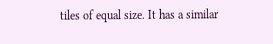tiles of equal size. It has a similar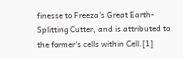finesse to Freeza's Great Earth-Splitting Cutter, and is attributed to the former's cells within Cell.[1]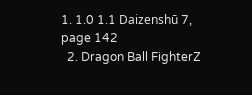1. 1.0 1.1 Daizenshū 7, page 142
  2. Dragon Ball FighterZ